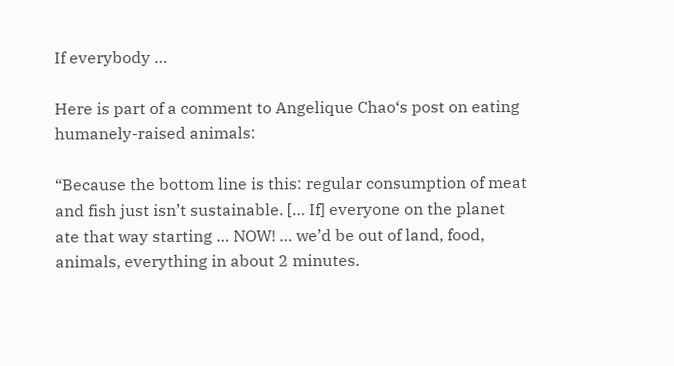If everybody …

Here is part of a comment to Angelique Chao‘s post on eating humanely-raised animals:

“Because the bottom line is this: regular consumption of meat and fish just isn’t sustainable. [… If] everyone on the planet ate that way starting … NOW! … we’d be out of land, food, animals, everything in about 2 minutes.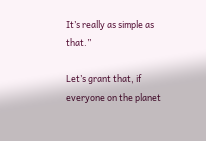It’s really as simple as that.”

Let’s grant that, if everyone on the planet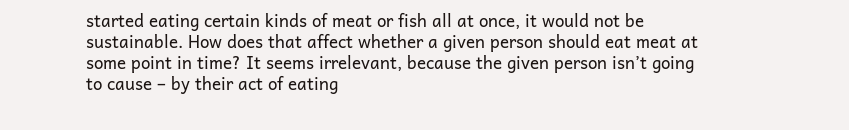started eating certain kinds of meat or fish all at once, it would not be sustainable. How does that affect whether a given person should eat meat at some point in time? It seems irrelevant, because the given person isn’t going to cause – by their act of eating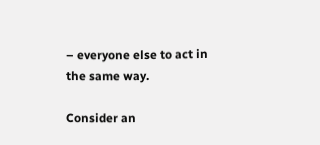– everyone else to act in the same way.

Consider an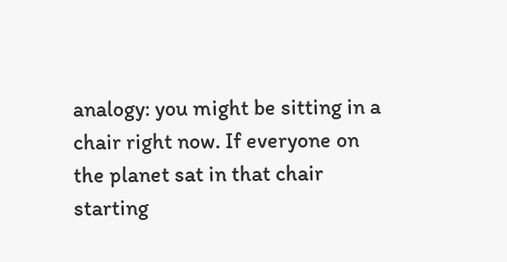analogy: you might be sitting in a chair right now. If everyone on the planet sat in that chair starting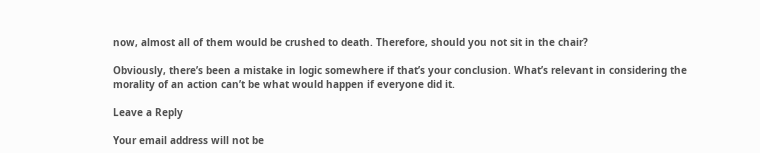now, almost all of them would be crushed to death. Therefore, should you not sit in the chair?

Obviously, there’s been a mistake in logic somewhere if that’s your conclusion. What’s relevant in considering the morality of an action can’t be what would happen if everyone did it.

Leave a Reply

Your email address will not be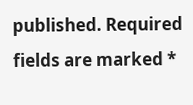published. Required fields are marked *